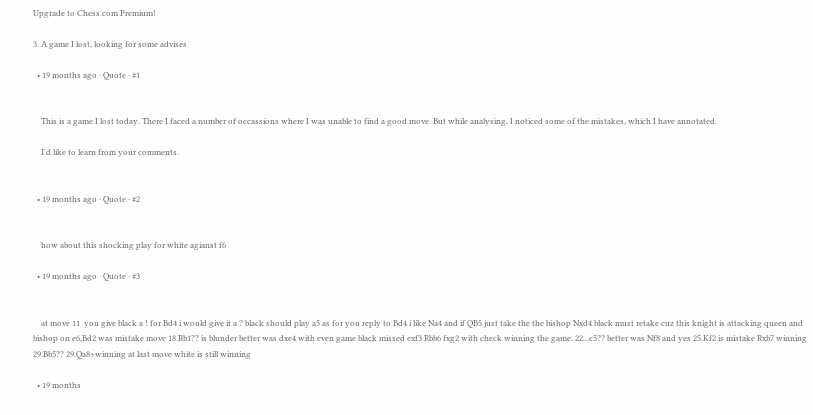Upgrade to Chess.com Premium!

3. A game I lost, looking for some advises

  • 19 months ago · Quote · #1


    This is a game I lost today. There I faced a number of occassions where I was unable to find a good move. But while analysing, I noticed some of the mistakes, which I have annotated.

    I'd like to learn from your comments.


  • 19 months ago · Quote · #2


    how about this shocking play for white agianst f6

  • 19 months ago · Quote · #3


    at move 11  you give black a ! for Bd4 i would give it a ? black should play a5 as for you reply to Bd4 i like Na4 and if QB5 just take the the bishop Nxd4 black must retake cuz this knight is attacking queen and bishop on e6,Bd2 was mistake move 18.Rb1?? is blunder better was dxe4 with even game black missed exf3 Rbb6 fxg2 with check winning the game. 22...c5?? better was Nf8 and yes 25.Kf2 is mistake Rxb7 winning 29.Bb5?? 29.Qa8+winning at last move white is still winning

  • 19 months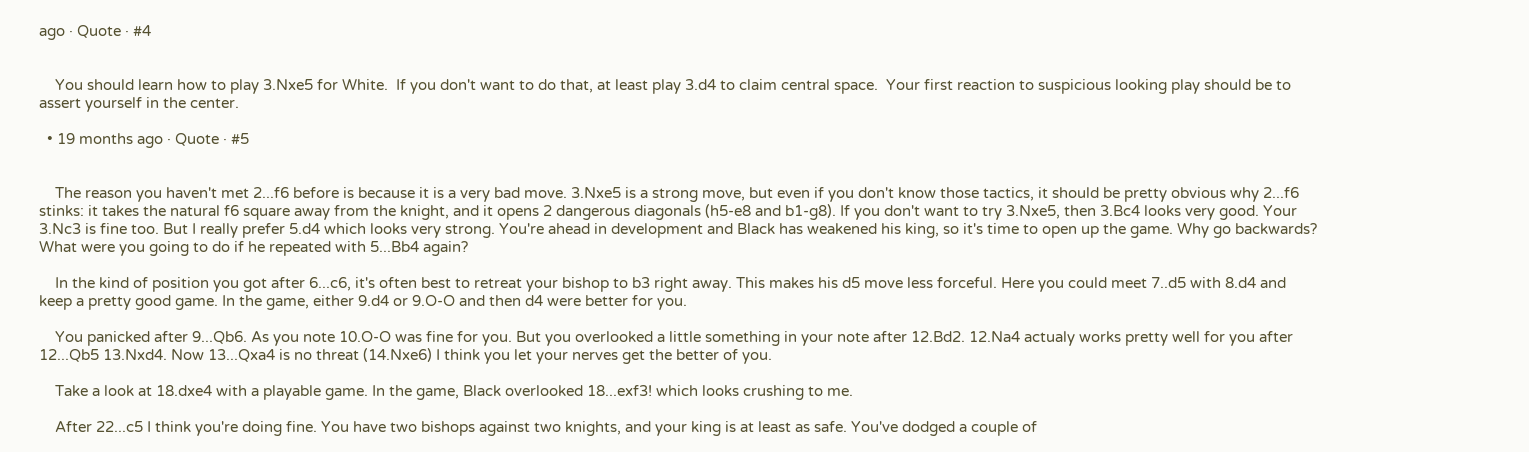ago · Quote · #4


    You should learn how to play 3.Nxe5 for White.  If you don't want to do that, at least play 3.d4 to claim central space.  Your first reaction to suspicious looking play should be to assert yourself in the center.

  • 19 months ago · Quote · #5


    The reason you haven't met 2...f6 before is because it is a very bad move. 3.Nxe5 is a strong move, but even if you don't know those tactics, it should be pretty obvious why 2...f6 stinks: it takes the natural f6 square away from the knight, and it opens 2 dangerous diagonals (h5-e8 and b1-g8). If you don't want to try 3.Nxe5, then 3.Bc4 looks very good. Your 3.Nc3 is fine too. But I really prefer 5.d4 which looks very strong. You're ahead in development and Black has weakened his king, so it's time to open up the game. Why go backwards? What were you going to do if he repeated with 5...Bb4 again?

    In the kind of position you got after 6...c6, it's often best to retreat your bishop to b3 right away. This makes his d5 move less forceful. Here you could meet 7..d5 with 8.d4 and keep a pretty good game. In the game, either 9.d4 or 9.O-O and then d4 were better for you.

    You panicked after 9...Qb6. As you note 10.O-O was fine for you. But you overlooked a little something in your note after 12.Bd2. 12.Na4 actualy works pretty well for you after 12...Qb5 13.Nxd4. Now 13...Qxa4 is no threat (14.Nxe6) I think you let your nerves get the better of you.

    Take a look at 18.dxe4 with a playable game. In the game, Black overlooked 18...exf3! which looks crushing to me.

    After 22...c5 I think you're doing fine. You have two bishops against two knights, and your king is at least as safe. You've dodged a couple of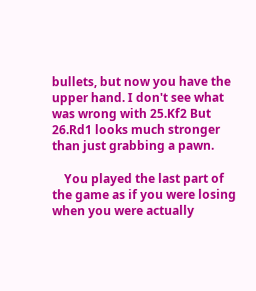bullets, but now you have the upper hand. I don't see what was wrong with 25.Kf2 But 26.Rd1 looks much stronger than just grabbing a pawn.

    You played the last part of the game as if you were losing when you were actually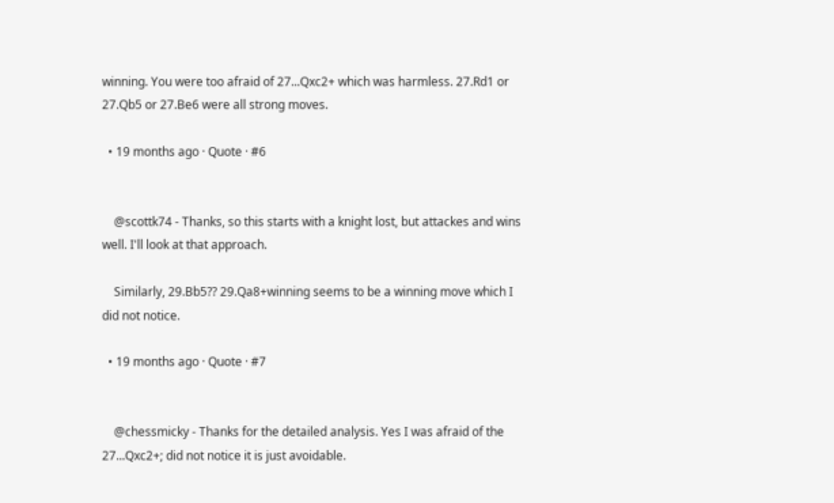winning. You were too afraid of 27...Qxc2+ which was harmless. 27.Rd1 or 27.Qb5 or 27.Be6 were all strong moves.

  • 19 months ago · Quote · #6


    @scottk74 - Thanks, so this starts with a knight lost, but attackes and wins well. I'll look at that approach.

    Similarly, 29.Bb5?? 29.Qa8+winning seems to be a winning move which I did not notice.

  • 19 months ago · Quote · #7


    @chessmicky - Thanks for the detailed analysis. Yes I was afraid of the 27...Qxc2+; did not notice it is just avoidable.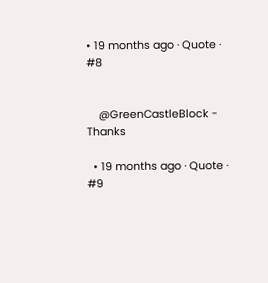• 19 months ago · Quote · #8


    @GreenCastleBlock - Thanks

  • 19 months ago · Quote · #9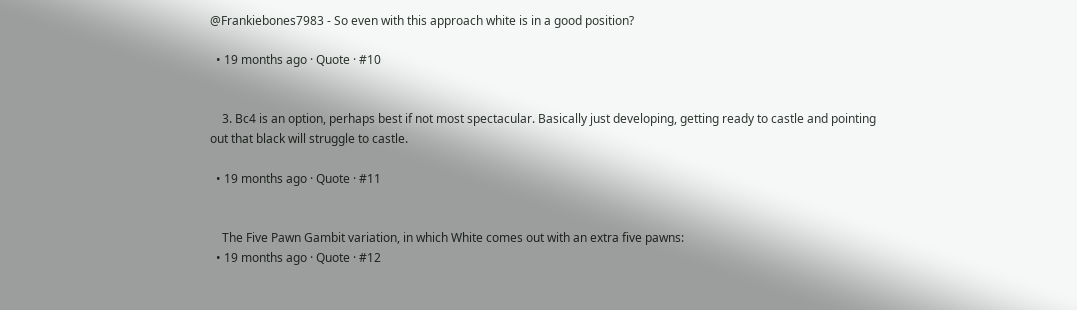@Frankiebones7983 - So even with this approach white is in a good position?

  • 19 months ago · Quote · #10


    3. Bc4 is an option, perhaps best if not most spectacular. Basically just developing, getting ready to castle and pointing out that black will struggle to castle.

  • 19 months ago · Quote · #11


    The Five Pawn Gambit variation, in which White comes out with an extra five pawns:
  • 19 months ago · Quote · #12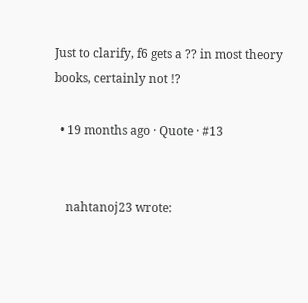Just to clarify, f6 gets a ?? in most theory books, certainly not !?

  • 19 months ago · Quote · #13


    nahtanoj23 wrote: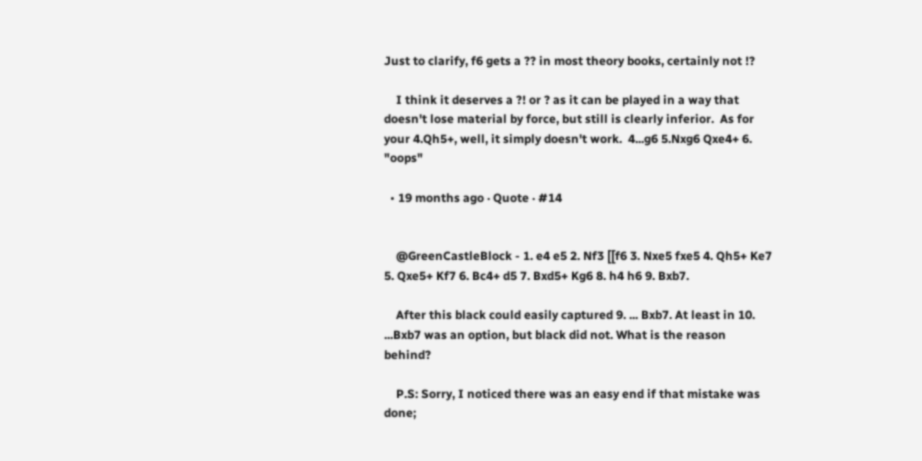Just to clarify, f6 gets a ?? in most theory books, certainly not !?

    I think it deserves a ?! or ? as it can be played in a way that doesn't lose material by force, but still is clearly inferior.  As for your 4.Qh5+, well, it simply doesn't work.  4...g6 5.Nxg6 Qxe4+ 6. "oops"

  • 19 months ago · Quote · #14


    @GreenCastleBlock - 1. e4 e5 2. Nf3 [[f6 3. Nxe5 fxe5 4. Qh5+ Ke7 5. Qxe5+ Kf7 6. Bc4+ d5 7. Bxd5+ Kg6 8. h4 h6 9. Bxb7.

    After this black could easily captured 9. ... Bxb7. At least in 10. ...Bxb7 was an option, but black did not. What is the reason behind?

    P.S: Sorry, I noticed there was an easy end if that mistake was done;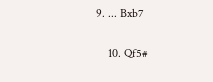9. ... Bxb7

    10. Qf5#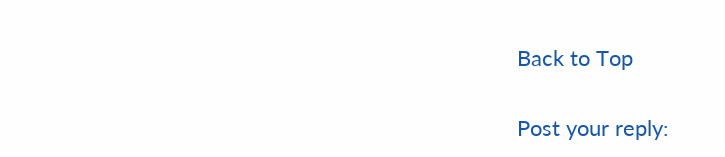Back to Top

Post your reply: